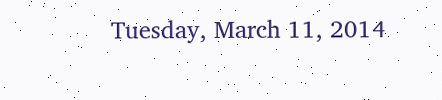Tuesday, March 11, 2014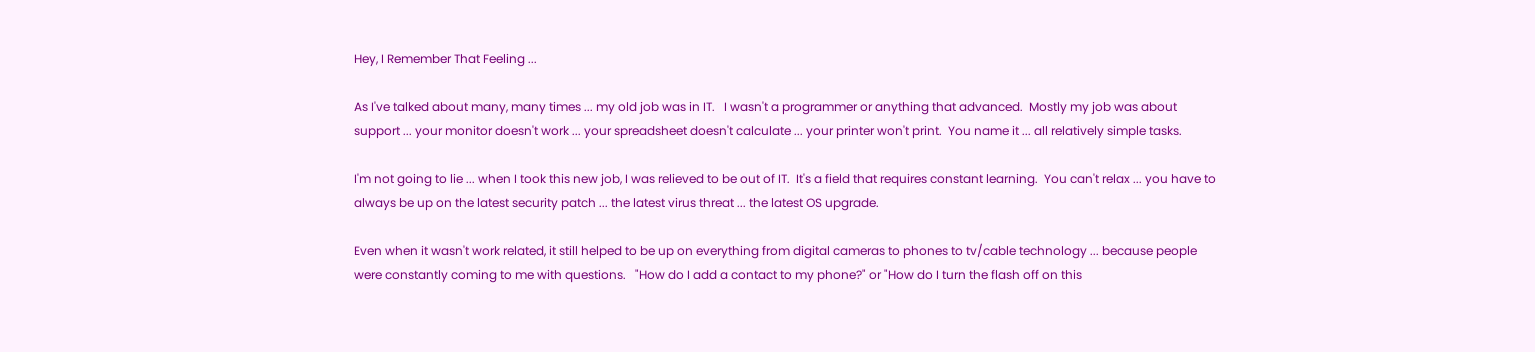Hey, I Remember That Feeling ...

As I've talked about many, many times ... my old job was in IT.   I wasn't a programmer or anything that advanced.  Mostly my job was about support ... your monitor doesn't work ... your spreadsheet doesn't calculate ... your printer won't print.  You name it ... all relatively simple tasks.

I'm not going to lie ... when I took this new job, I was relieved to be out of IT.  It's a field that requires constant learning.  You can't relax ... you have to always be up on the latest security patch ... the latest virus threat ... the latest OS upgrade.

Even when it wasn't work related, it still helped to be up on everything from digital cameras to phones to tv/cable technology ... because people were constantly coming to me with questions.   "How do I add a contact to my phone?" or "How do I turn the flash off on this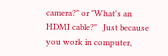camera?" or "What's an HDMI cable?"   Just because you work in computer,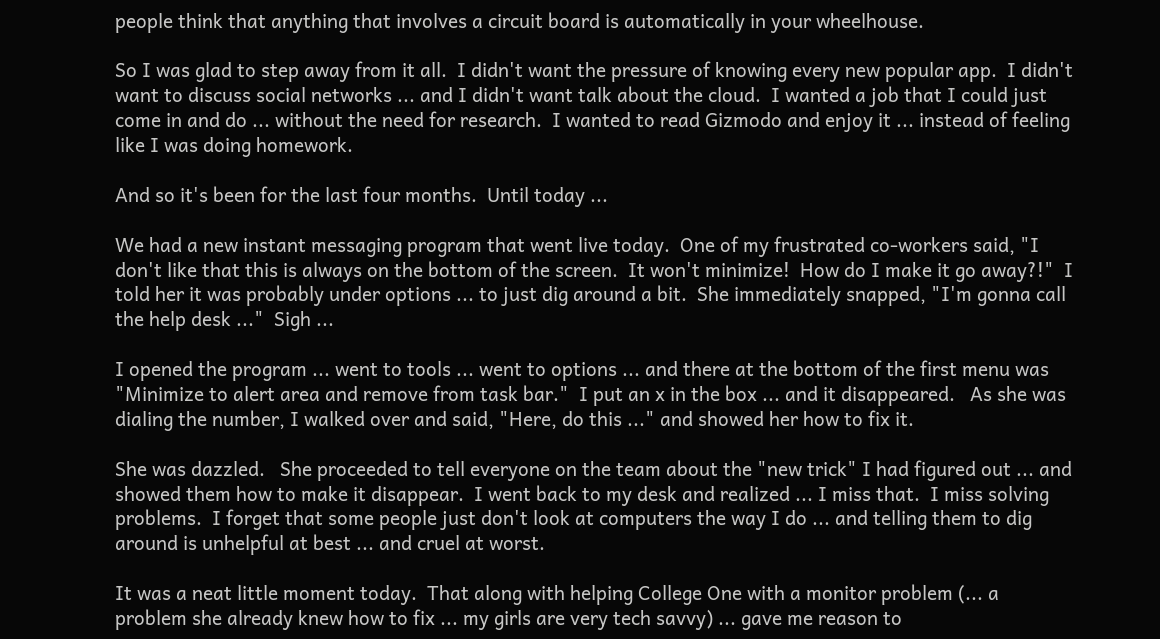people think that anything that involves a circuit board is automatically in your wheelhouse.

So I was glad to step away from it all.  I didn't want the pressure of knowing every new popular app.  I didn't want to discuss social networks ... and I didn't want talk about the cloud.  I wanted a job that I could just come in and do ... without the need for research.  I wanted to read Gizmodo and enjoy it ... instead of feeling like I was doing homework.

And so it's been for the last four months.  Until today ...

We had a new instant messaging program that went live today.  One of my frustrated co-workers said, "I don't like that this is always on the bottom of the screen.  It won't minimize!  How do I make it go away?!"  I told her it was probably under options ... to just dig around a bit.  She immediately snapped, "I'm gonna call the help desk ..."  Sigh ...

I opened the program ... went to tools ... went to options ... and there at the bottom of the first menu was "Minimize to alert area and remove from task bar."  I put an x in the box ... and it disappeared.   As she was dialing the number, I walked over and said, "Here, do this ..." and showed her how to fix it.

She was dazzled.   She proceeded to tell everyone on the team about the "new trick" I had figured out ... and showed them how to make it disappear.  I went back to my desk and realized ... I miss that.  I miss solving problems.  I forget that some people just don't look at computers the way I do ... and telling them to dig around is unhelpful at best ... and cruel at worst.

It was a neat little moment today.  That along with helping College One with a monitor problem (... a problem she already knew how to fix ... my girls are very tech savvy) ... gave me reason to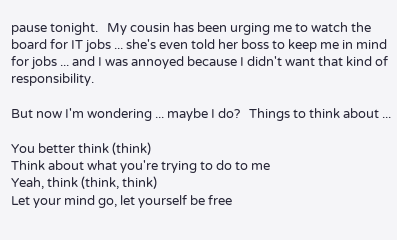pause tonight.   My cousin has been urging me to watch the board for IT jobs ... she's even told her boss to keep me in mind for jobs ... and I was annoyed because I didn't want that kind of responsibility.

But now I'm wondering ... maybe I do?   Things to think about ...

You better think (think)
Think about what you're trying to do to me
Yeah, think (think, think)
Let your mind go, let yourself be free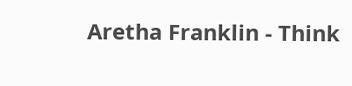Aretha Franklin - Think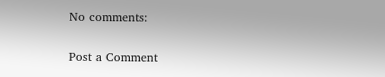No comments:

Post a Comment